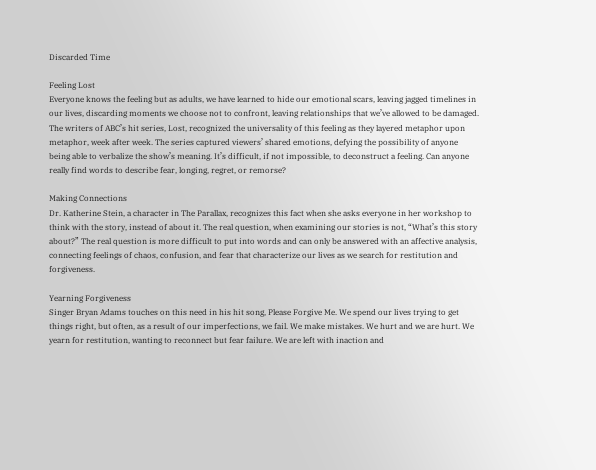Discarded Time

Feeling Lost
Everyone knows the feeling but as adults, we have learned to hide our emotional scars, leaving jagged timelines in our lives, discarding moments we choose not to confront, leaving relationships that we’ve allowed to be damaged. The writers of ABC’s hit series, Lost, recognized the universality of this feeling as they layered metaphor upon metaphor, week after week. The series captured viewers’ shared emotions, defying the possibility of anyone being able to verbalize the show’s meaning. It’s difficult, if not impossible, to deconstruct a feeling. Can anyone really find words to describe fear, longing, regret, or remorse?

Making Connections
Dr. Katherine Stein, a character in The Parallax, recognizes this fact when she asks everyone in her workshop to think with the story, instead of about it. The real question, when examining our stories is not, “What’s this story about?” The real question is more difficult to put into words and can only be answered with an affective analysis, connecting feelings of chaos, confusion, and fear that characterize our lives as we search for restitution and forgiveness.

Yearning Forgiveness
Singer Bryan Adams touches on this need in his hit song, Please Forgive Me. We spend our lives trying to get things right, but often, as a result of our imperfections, we fail. We make mistakes. We hurt and we are hurt. We yearn for restitution, wanting to reconnect but fear failure. We are left with inaction and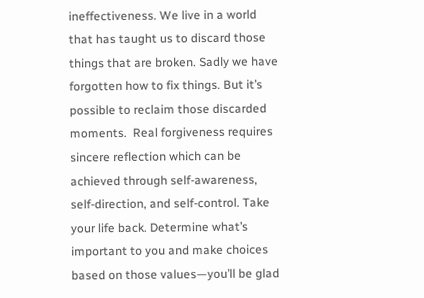ineffectiveness. We live in a world that has taught us to discard those things that are broken. Sadly we have forgotten how to fix things. But it’s possible to reclaim those discarded moments.  Real forgiveness requires sincere reflection which can be achieved through self-awareness, self-direction, and self-control. Take your life back. Determine what’s important to you and make choices based on those values—you’ll be glad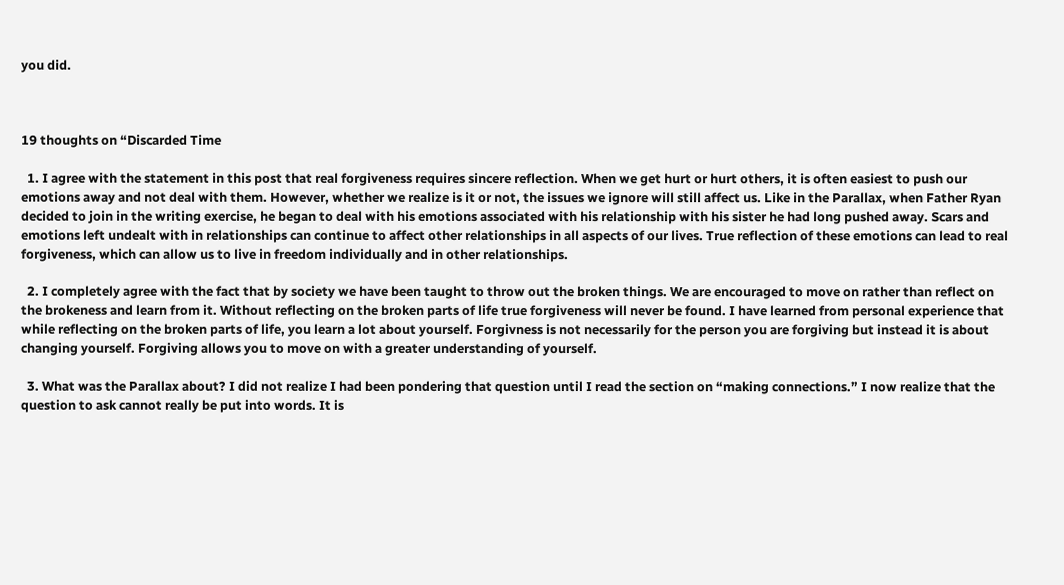you did.



19 thoughts on “Discarded Time

  1. I agree with the statement in this post that real forgiveness requires sincere reflection. When we get hurt or hurt others, it is often easiest to push our emotions away and not deal with them. However, whether we realize is it or not, the issues we ignore will still affect us. Like in the Parallax, when Father Ryan decided to join in the writing exercise, he began to deal with his emotions associated with his relationship with his sister he had long pushed away. Scars and emotions left undealt with in relationships can continue to affect other relationships in all aspects of our lives. True reflection of these emotions can lead to real forgiveness, which can allow us to live in freedom individually and in other relationships.

  2. I completely agree with the fact that by society we have been taught to throw out the broken things. We are encouraged to move on rather than reflect on the brokeness and learn from it. Without reflecting on the broken parts of life true forgiveness will never be found. I have learned from personal experience that while reflecting on the broken parts of life, you learn a lot about yourself. Forgivness is not necessarily for the person you are forgiving but instead it is about changing yourself. Forgiving allows you to move on with a greater understanding of yourself.

  3. What was the Parallax about? I did not realize I had been pondering that question until I read the section on “making connections.” I now realize that the question to ask cannot really be put into words. It is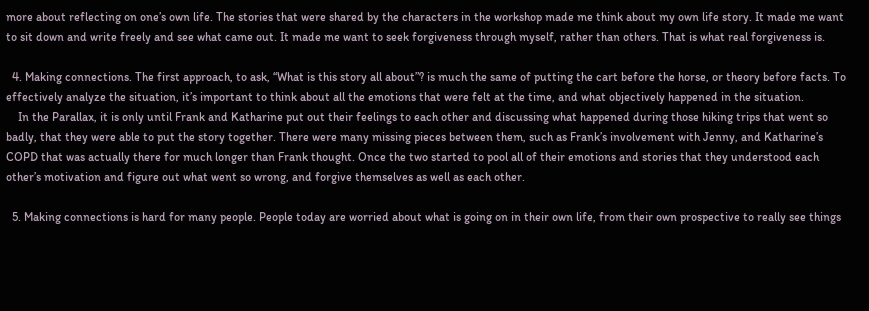more about reflecting on one’s own life. The stories that were shared by the characters in the workshop made me think about my own life story. It made me want to sit down and write freely and see what came out. It made me want to seek forgiveness through myself, rather than others. That is what real forgiveness is.

  4. Making connections. The first approach, to ask, “What is this story all about”? is much the same of putting the cart before the horse, or theory before facts. To effectively analyze the situation, it’s important to think about all the emotions that were felt at the time, and what objectively happened in the situation.
    In the Parallax, it is only until Frank and Katharine put out their feelings to each other and discussing what happened during those hiking trips that went so badly, that they were able to put the story together. There were many missing pieces between them, such as Frank’s involvement with Jenny, and Katharine’s COPD that was actually there for much longer than Frank thought. Once the two started to pool all of their emotions and stories that they understood each other’s motivation and figure out what went so wrong, and forgive themselves as well as each other.

  5. Making connections is hard for many people. People today are worried about what is going on in their own life, from their own prospective to really see things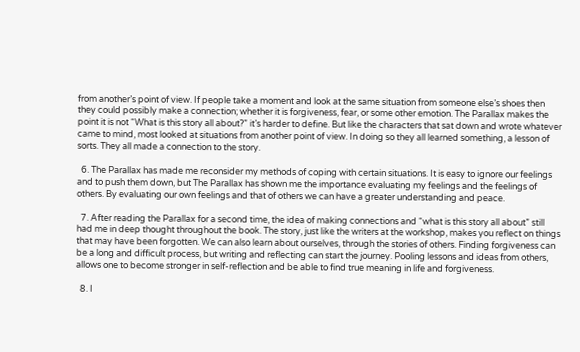from another’s point of view. If people take a moment and look at the same situation from someone else’s shoes then they could possibly make a connection; whether it is forgiveness, fear, or some other emotion. The Parallax makes the point it is not “What is this story all about?” it’s harder to define. But like the characters that sat down and wrote whatever came to mind, most looked at situations from another point of view. In doing so they all learned something, a lesson of sorts. They all made a connection to the story.

  6. The Parallax has made me reconsider my methods of coping with certain situations. It is easy to ignore our feelings and to push them down, but The Parallax has shown me the importance evaluating my feelings and the feelings of others. By evaluating our own feelings and that of others we can have a greater understanding and peace.

  7. After reading the Parallax for a second time, the idea of making connections and “what is this story all about” still had me in deep thought throughout the book. The story, just like the writers at the workshop, makes you reflect on things that may have been forgotten. We can also learn about ourselves, through the stories of others. Finding forgiveness can be a long and difficult process, but writing and reflecting can start the journey. Pooling lessons and ideas from others, allows one to become stronger in self-reflection and be able to find true meaning in life and forgiveness.

  8. I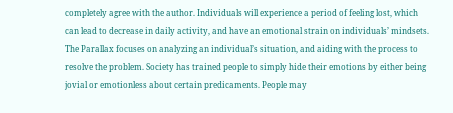completely agree with the author. Individuals will experience a period of feeling lost, which can lead to decrease in daily activity, and have an emotional strain on individuals’ mindsets. The Parallax focuses on analyzing an individual’s situation, and aiding with the process to resolve the problem. Society has trained people to simply hide their emotions by either being jovial or emotionless about certain predicaments. People may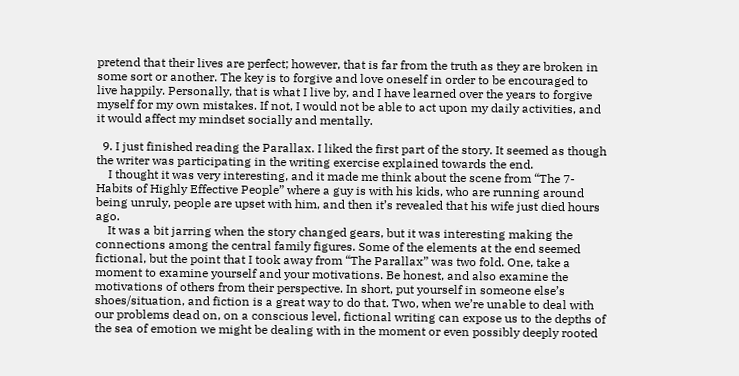pretend that their lives are perfect; however, that is far from the truth as they are broken in some sort or another. The key is to forgive and love oneself in order to be encouraged to live happily. Personally, that is what I live by, and I have learned over the years to forgive myself for my own mistakes. If not, I would not be able to act upon my daily activities, and it would affect my mindset socially and mentally.

  9. I just finished reading the Parallax. I liked the first part of the story. It seemed as though the writer was participating in the writing exercise explained towards the end.
    I thought it was very interesting, and it made me think about the scene from “The 7-Habits of Highly Effective People” where a guy is with his kids, who are running around being unruly, people are upset with him, and then it’s revealed that his wife just died hours ago.
    It was a bit jarring when the story changed gears, but it was interesting making the connections among the central family figures. Some of the elements at the end seemed fictional, but the point that I took away from “The Parallax” was two fold. One, take a moment to examine yourself and your motivations. Be honest, and also examine the motivations of others from their perspective. In short, put yourself in someone else’s shoes/situation, and fiction is a great way to do that. Two, when we’re unable to deal with our problems dead on, on a conscious level, fictional writing can expose us to the depths of the sea of emotion we might be dealing with in the moment or even possibly deeply rooted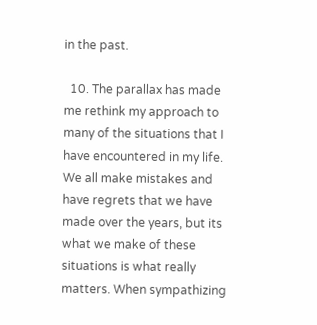in the past.

  10. The parallax has made me rethink my approach to many of the situations that I have encountered in my life. We all make mistakes and have regrets that we have made over the years, but its what we make of these situations is what really matters. When sympathizing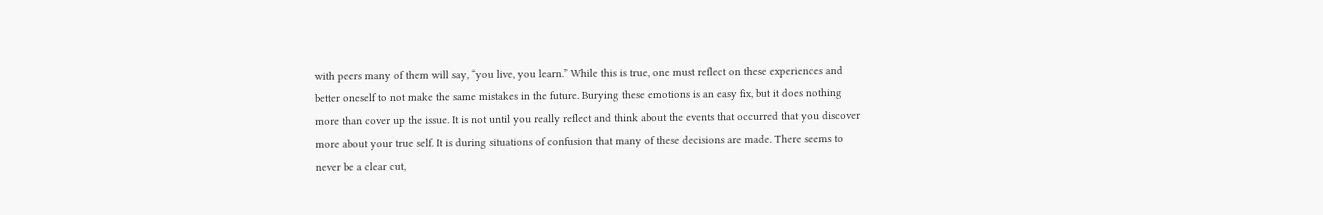with peers many of them will say, “you live, you learn.” While this is true, one must reflect on these experiences and better oneself to not make the same mistakes in the future. Burying these emotions is an easy fix, but it does nothing more than cover up the issue. It is not until you really reflect and think about the events that occurred that you discover more about your true self. It is during situations of confusion that many of these decisions are made. There seems to never be a clear cut,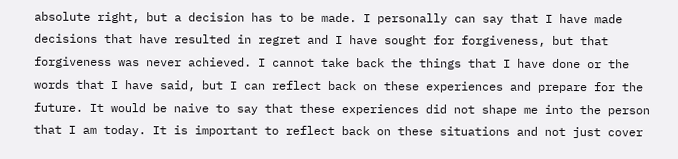absolute right, but a decision has to be made. I personally can say that I have made decisions that have resulted in regret and I have sought for forgiveness, but that forgiveness was never achieved. I cannot take back the things that I have done or the words that I have said, but I can reflect back on these experiences and prepare for the future. It would be naive to say that these experiences did not shape me into the person that I am today. It is important to reflect back on these situations and not just cover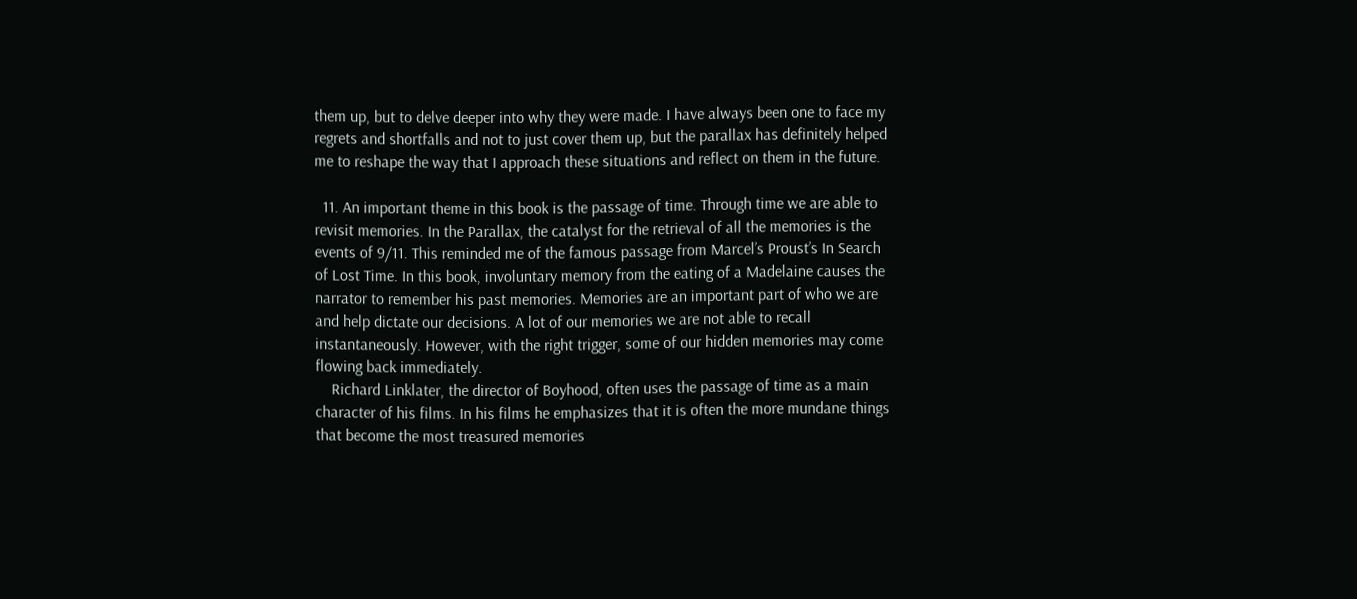them up, but to delve deeper into why they were made. I have always been one to face my regrets and shortfalls and not to just cover them up, but the parallax has definitely helped me to reshape the way that I approach these situations and reflect on them in the future.

  11. An important theme in this book is the passage of time. Through time we are able to revisit memories. In the Parallax, the catalyst for the retrieval of all the memories is the events of 9/11. This reminded me of the famous passage from Marcel’s Proust’s In Search of Lost Time. In this book, involuntary memory from the eating of a Madelaine causes the narrator to remember his past memories. Memories are an important part of who we are and help dictate our decisions. A lot of our memories we are not able to recall instantaneously. However, with the right trigger, some of our hidden memories may come flowing back immediately.
    Richard Linklater, the director of Boyhood, often uses the passage of time as a main character of his films. In his films he emphasizes that it is often the more mundane things that become the most treasured memories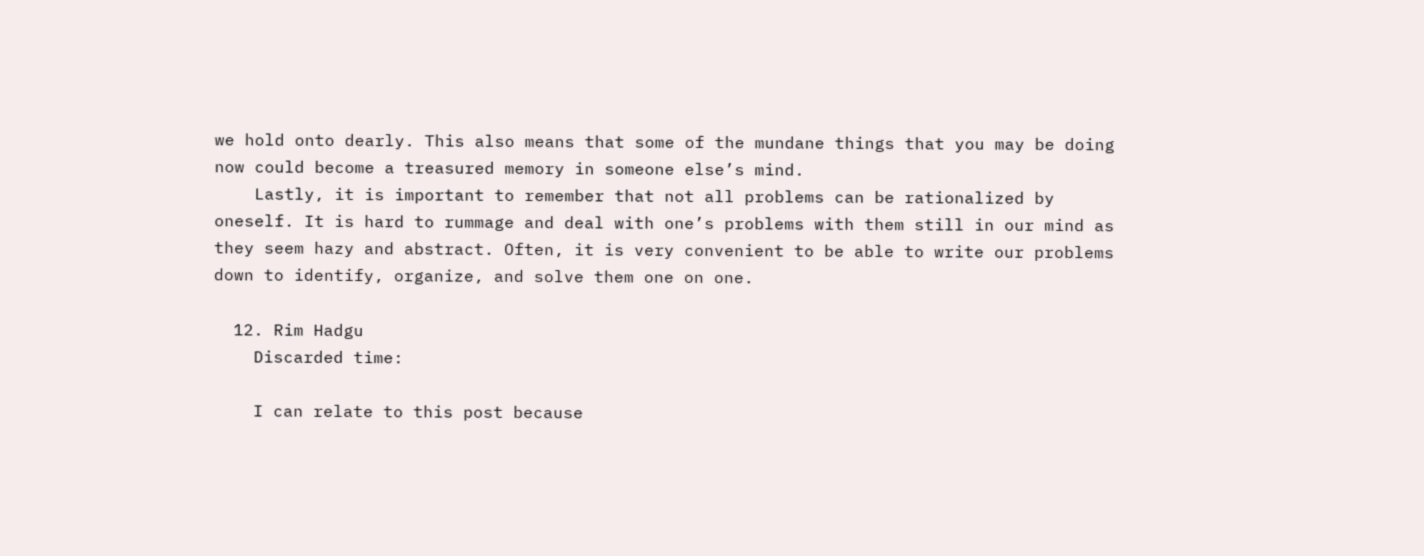we hold onto dearly. This also means that some of the mundane things that you may be doing now could become a treasured memory in someone else’s mind.
    Lastly, it is important to remember that not all problems can be rationalized by oneself. It is hard to rummage and deal with one’s problems with them still in our mind as they seem hazy and abstract. Often, it is very convenient to be able to write our problems down to identify, organize, and solve them one on one.

  12. Rim Hadgu
    Discarded time:

    I can relate to this post because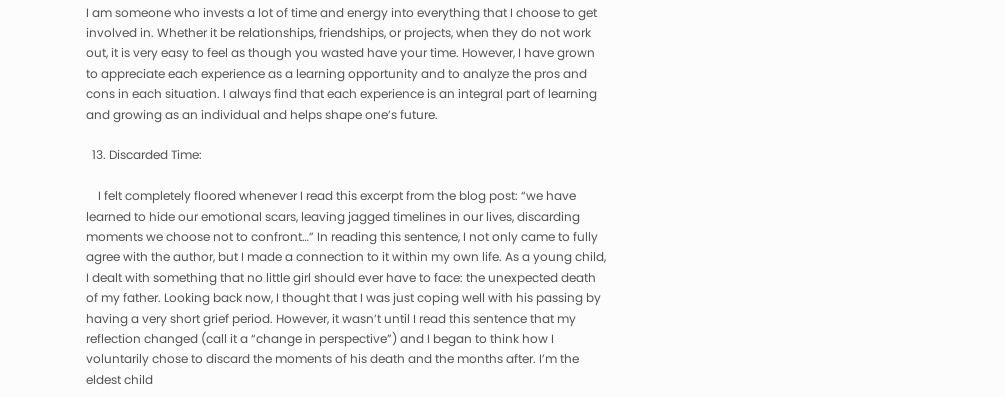I am someone who invests a lot of time and energy into everything that I choose to get involved in. Whether it be relationships, friendships, or projects, when they do not work out, it is very easy to feel as though you wasted have your time. However, I have grown to appreciate each experience as a learning opportunity and to analyze the pros and cons in each situation. I always find that each experience is an integral part of learning and growing as an individual and helps shape one’s future.

  13. Discarded Time:

    I felt completely floored whenever I read this excerpt from the blog post: “we have learned to hide our emotional scars, leaving jagged timelines in our lives, discarding moments we choose not to confront…” In reading this sentence, I not only came to fully agree with the author, but I made a connection to it within my own life. As a young child, I dealt with something that no little girl should ever have to face: the unexpected death of my father. Looking back now, I thought that I was just coping well with his passing by having a very short grief period. However, it wasn’t until I read this sentence that my reflection changed (call it a “change in perspective”) and I began to think how I voluntarily chose to discard the moments of his death and the months after. I’m the eldest child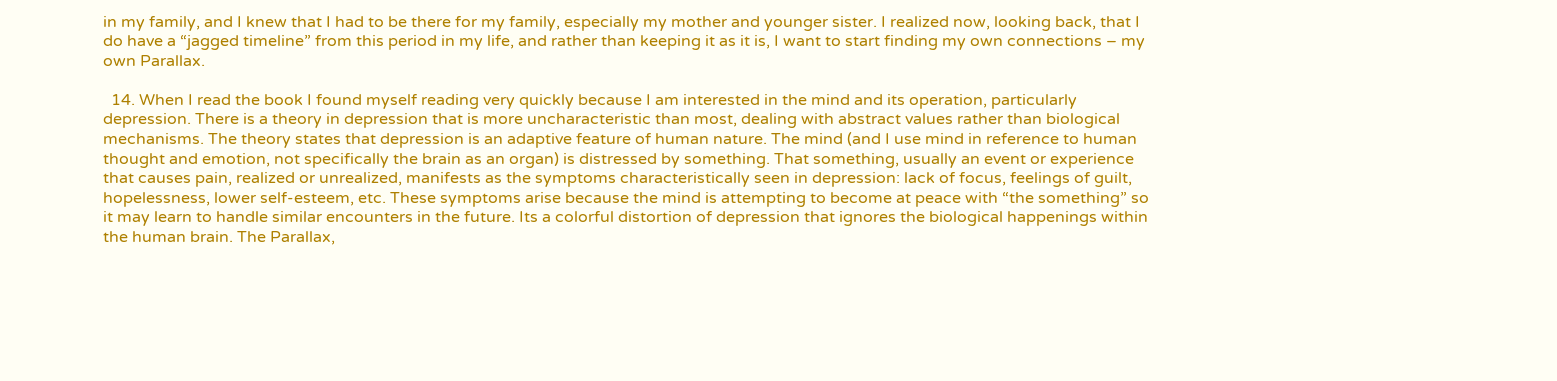in my family, and I knew that I had to be there for my family, especially my mother and younger sister. I realized now, looking back, that I do have a “jagged timeline” from this period in my life, and rather than keeping it as it is, I want to start finding my own connections – my own Parallax.

  14. When I read the book I found myself reading very quickly because I am interested in the mind and its operation, particularly depression. There is a theory in depression that is more uncharacteristic than most, dealing with abstract values rather than biological mechanisms. The theory states that depression is an adaptive feature of human nature. The mind (and I use mind in reference to human thought and emotion, not specifically the brain as an organ) is distressed by something. That something, usually an event or experience that causes pain, realized or unrealized, manifests as the symptoms characteristically seen in depression: lack of focus, feelings of guilt, hopelessness, lower self-esteem, etc. These symptoms arise because the mind is attempting to become at peace with “the something” so it may learn to handle similar encounters in the future. Its a colorful distortion of depression that ignores the biological happenings within the human brain. The Parallax,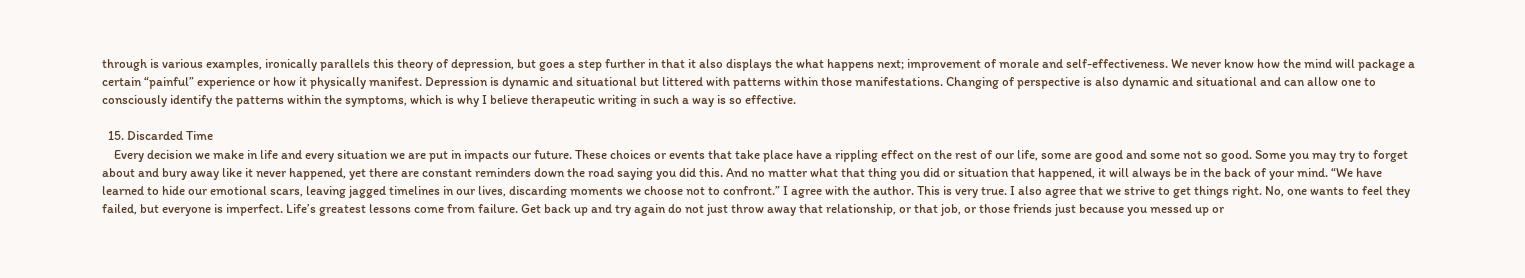through is various examples, ironically parallels this theory of depression, but goes a step further in that it also displays the what happens next; improvement of morale and self-effectiveness. We never know how the mind will package a certain “painful” experience or how it physically manifest. Depression is dynamic and situational but littered with patterns within those manifestations. Changing of perspective is also dynamic and situational and can allow one to consciously identify the patterns within the symptoms, which is why I believe therapeutic writing in such a way is so effective.

  15. Discarded Time
    Every decision we make in life and every situation we are put in impacts our future. These choices or events that take place have a rippling effect on the rest of our life, some are good and some not so good. Some you may try to forget about and bury away like it never happened, yet there are constant reminders down the road saying you did this. And no matter what that thing you did or situation that happened, it will always be in the back of your mind. “We have learned to hide our emotional scars, leaving jagged timelines in our lives, discarding moments we choose not to confront.” I agree with the author. This is very true. I also agree that we strive to get things right. No, one wants to feel they failed, but everyone is imperfect. Life’s greatest lessons come from failure. Get back up and try again do not just throw away that relationship, or that job, or those friends just because you messed up or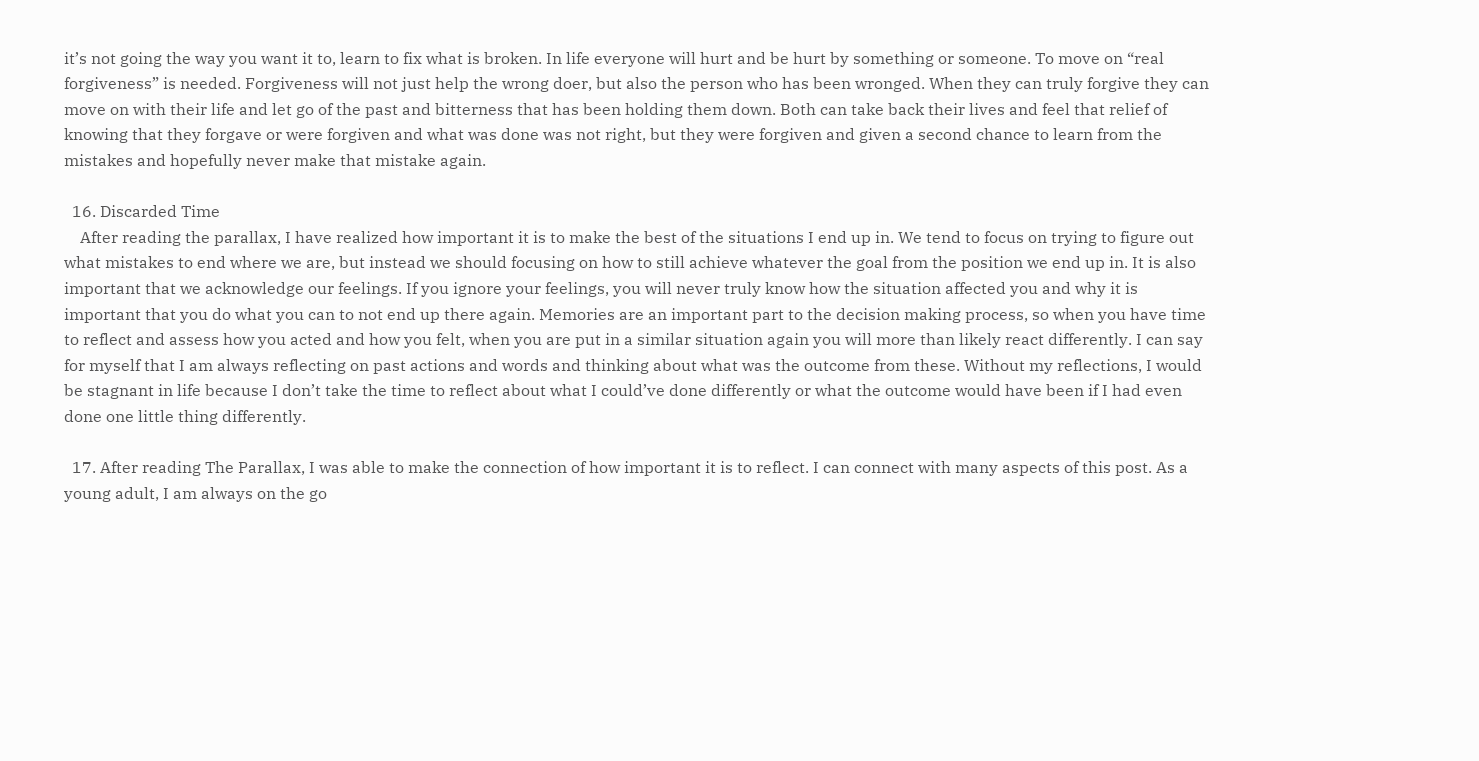it’s not going the way you want it to, learn to fix what is broken. In life everyone will hurt and be hurt by something or someone. To move on “real forgiveness” is needed. Forgiveness will not just help the wrong doer, but also the person who has been wronged. When they can truly forgive they can move on with their life and let go of the past and bitterness that has been holding them down. Both can take back their lives and feel that relief of knowing that they forgave or were forgiven and what was done was not right, but they were forgiven and given a second chance to learn from the mistakes and hopefully never make that mistake again.

  16. Discarded Time
    After reading the parallax, I have realized how important it is to make the best of the situations I end up in. We tend to focus on trying to figure out what mistakes to end where we are, but instead we should focusing on how to still achieve whatever the goal from the position we end up in. It is also important that we acknowledge our feelings. If you ignore your feelings, you will never truly know how the situation affected you and why it is important that you do what you can to not end up there again. Memories are an important part to the decision making process, so when you have time to reflect and assess how you acted and how you felt, when you are put in a similar situation again you will more than likely react differently. I can say for myself that I am always reflecting on past actions and words and thinking about what was the outcome from these. Without my reflections, I would be stagnant in life because I don’t take the time to reflect about what I could’ve done differently or what the outcome would have been if I had even done one little thing differently.

  17. After reading The Parallax, I was able to make the connection of how important it is to reflect. I can connect with many aspects of this post. As a young adult, I am always on the go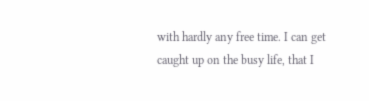with hardly any free time. I can get caught up on the busy life, that I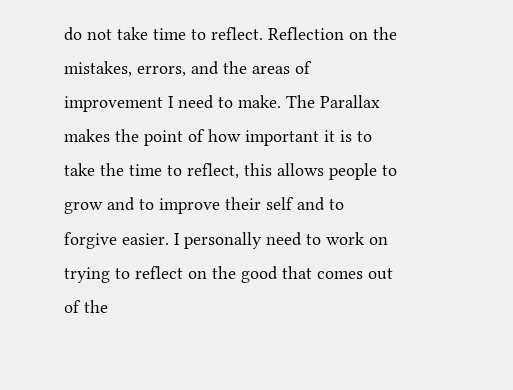do not take time to reflect. Reflection on the mistakes, errors, and the areas of improvement I need to make. The Parallax makes the point of how important it is to take the time to reflect, this allows people to grow and to improve their self and to forgive easier. I personally need to work on trying to reflect on the good that comes out of the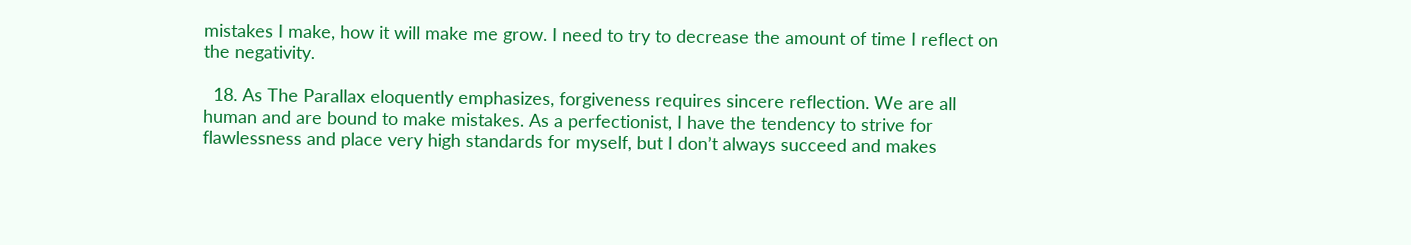mistakes I make, how it will make me grow. I need to try to decrease the amount of time I reflect on the negativity.

  18. As The Parallax eloquently emphasizes, forgiveness requires sincere reflection. We are all human and are bound to make mistakes. As a perfectionist, I have the tendency to strive for flawlessness and place very high standards for myself, but I don’t always succeed and makes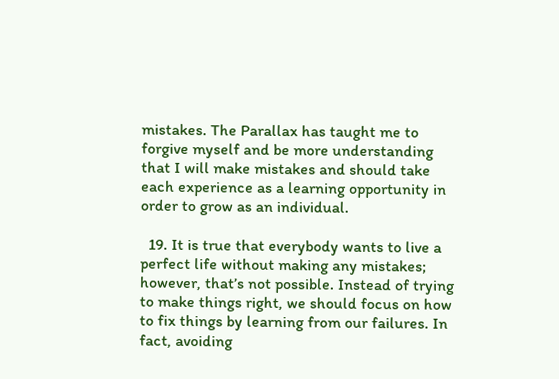mistakes. The Parallax has taught me to forgive myself and be more understanding that I will make mistakes and should take each experience as a learning opportunity in order to grow as an individual.

  19. It is true that everybody wants to live a perfect life without making any mistakes; however, that’s not possible. Instead of trying to make things right, we should focus on how to fix things by learning from our failures. In fact, avoiding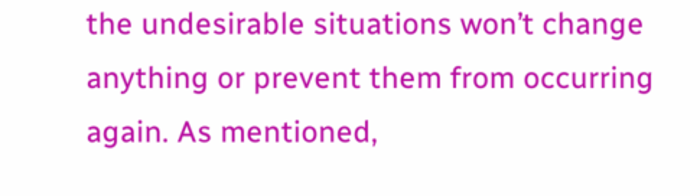the undesirable situations won’t change anything or prevent them from occurring again. As mentioned,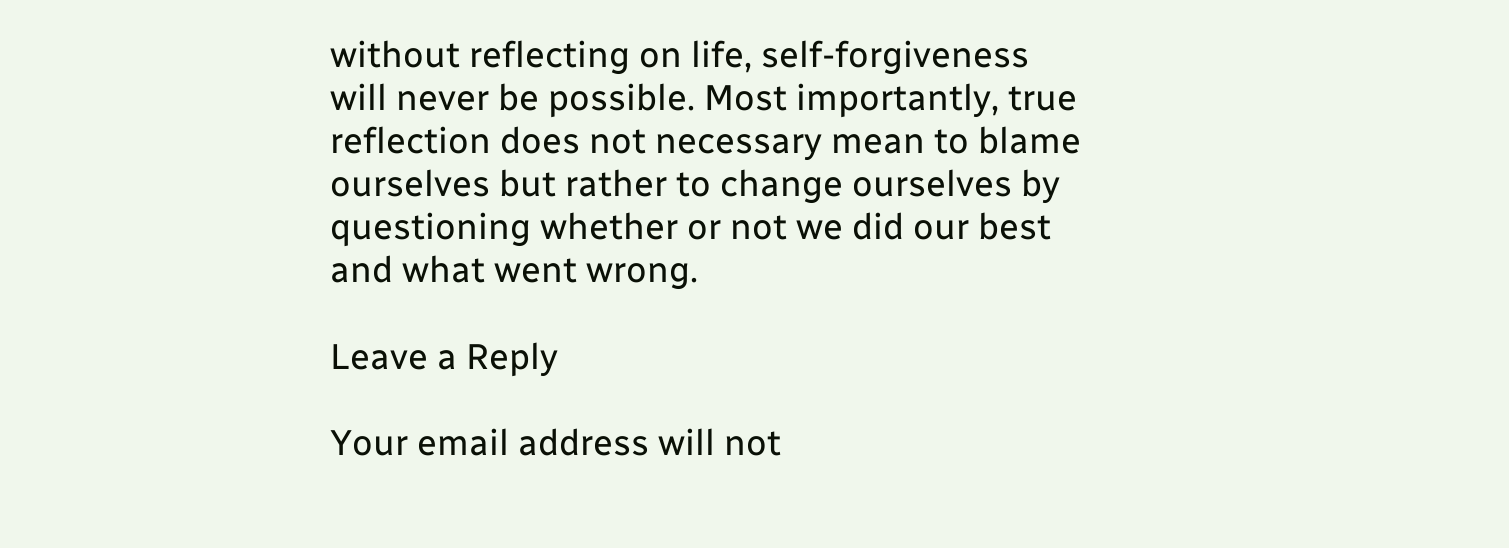without reflecting on life, self-forgiveness will never be possible. Most importantly, true reflection does not necessary mean to blame ourselves but rather to change ourselves by questioning whether or not we did our best and what went wrong.

Leave a Reply

Your email address will not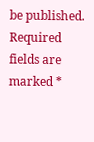be published. Required fields are marked *